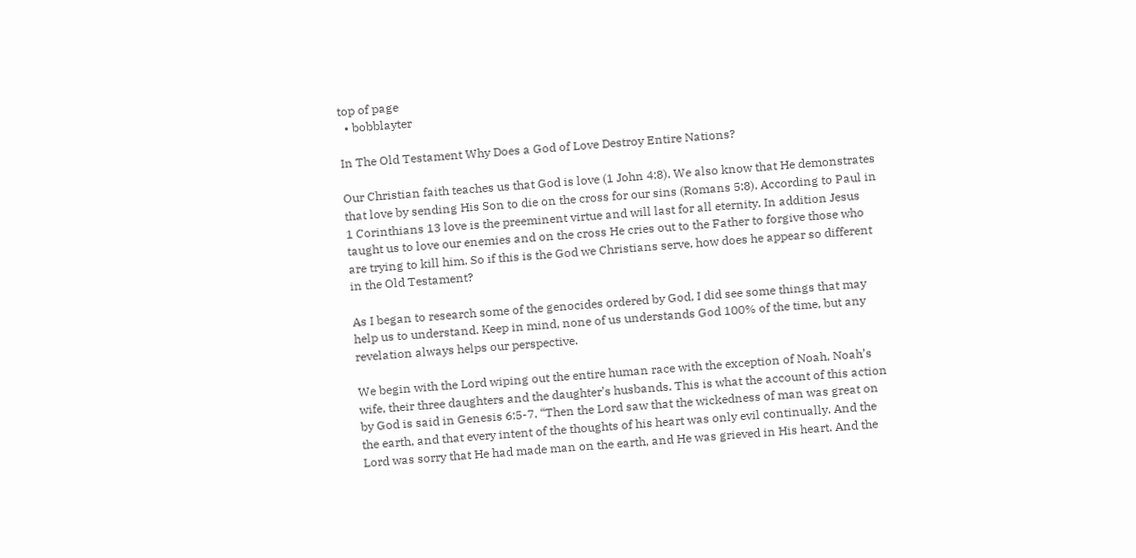top of page
  • bobblayter

In The Old Testament Why Does a God of Love Destroy Entire Nations?

Our Christian faith teaches us that God is love (1 John 4:8). We also know that He demonstrates that love by sending His Son to die on the cross for our sins (Romans 5:8). According to Paul in 1 Corinthians 13 love is the preeminent virtue and will last for all eternity. In addition Jesus taught us to love our enemies and on the cross He cries out to the Father to forgive those who are trying to kill him. So if this is the God we Christians serve, how does he appear so different in the Old Testament?

As I began to research some of the genocides ordered by God, I did see some things that may help us to understand. Keep in mind, none of us understands God 100% of the time, but any revelation always helps our perspective.

We begin with the Lord wiping out the entire human race with the exception of Noah, Noah’s wife, their three daughters and the daughter’s husbands. This is what the account of this action by God is said in Genesis 6:5-7. “Then the Lord saw that the wickedness of man was great on the earth, and that every intent of the thoughts of his heart was only evil continually. And the Lord was sorry that He had made man on the earth, and He was grieved in His heart. And the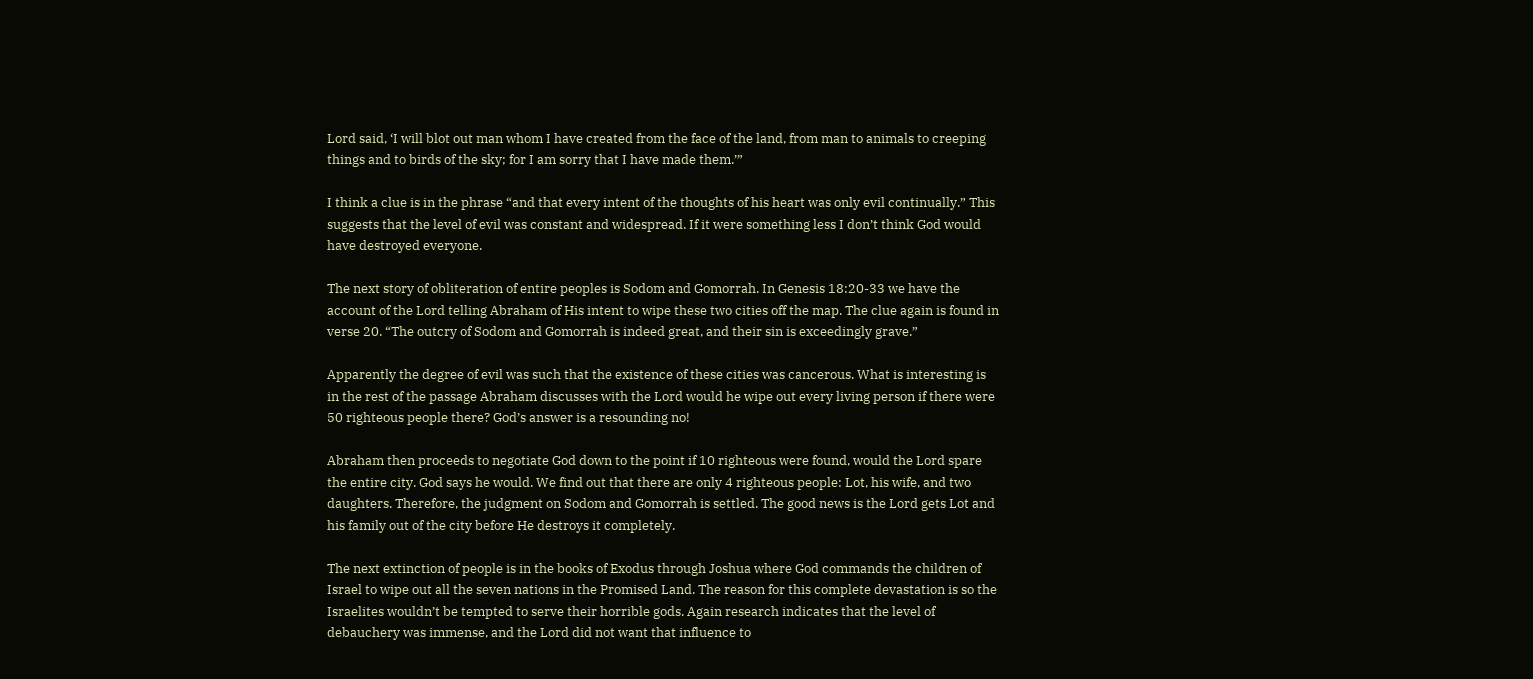Lord said, ‘I will blot out man whom I have created from the face of the land, from man to animals to creeping things and to birds of the sky; for I am sorry that I have made them.’”

I think a clue is in the phrase “and that every intent of the thoughts of his heart was only evil continually.” This suggests that the level of evil was constant and widespread. If it were something less I don’t think God would have destroyed everyone.

The next story of obliteration of entire peoples is Sodom and Gomorrah. In Genesis 18:20-33 we have the account of the Lord telling Abraham of His intent to wipe these two cities off the map. The clue again is found in verse 20. “The outcry of Sodom and Gomorrah is indeed great, and their sin is exceedingly grave.”

Apparently the degree of evil was such that the existence of these cities was cancerous. What is interesting is in the rest of the passage Abraham discusses with the Lord would he wipe out every living person if there were 50 righteous people there? God’s answer is a resounding no!

Abraham then proceeds to negotiate God down to the point if 10 righteous were found, would the Lord spare the entire city. God says he would. We find out that there are only 4 righteous people: Lot, his wife, and two daughters. Therefore, the judgment on Sodom and Gomorrah is settled. The good news is the Lord gets Lot and his family out of the city before He destroys it completely.

The next extinction of people is in the books of Exodus through Joshua where God commands the children of Israel to wipe out all the seven nations in the Promised Land. The reason for this complete devastation is so the Israelites wouldn’t be tempted to serve their horrible gods. Again research indicates that the level of debauchery was immense, and the Lord did not want that influence to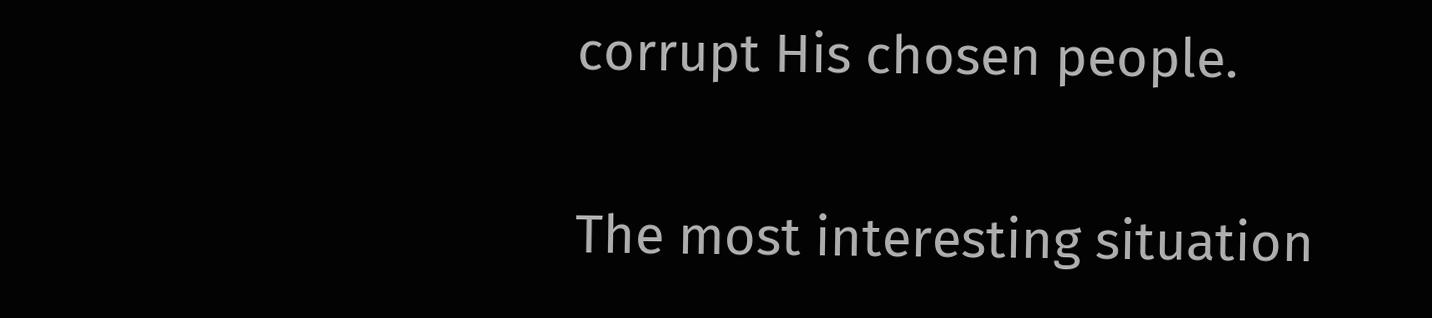corrupt His chosen people.

The most interesting situation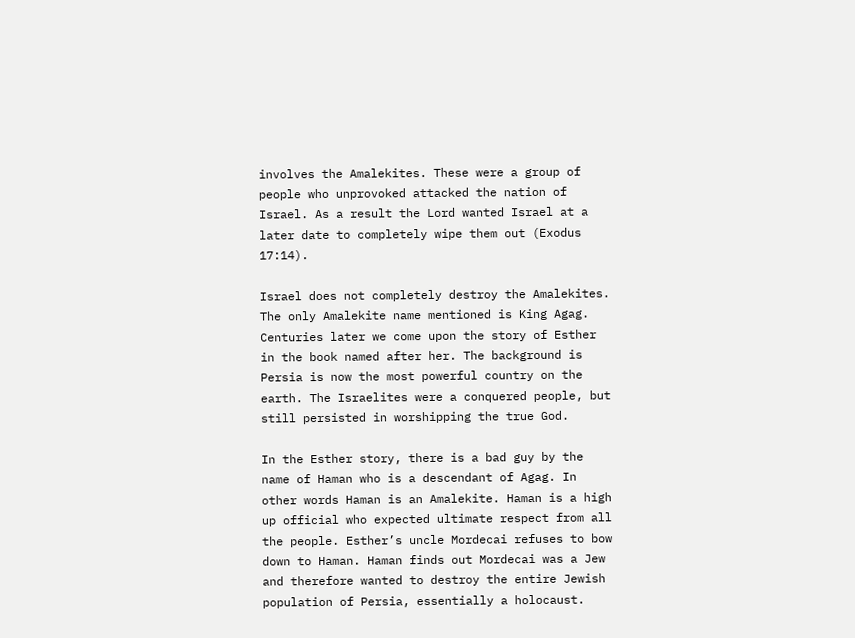involves the Amalekites. These were a group of people who unprovoked attacked the nation of Israel. As a result the Lord wanted Israel at a later date to completely wipe them out (Exodus 17:14).

Israel does not completely destroy the Amalekites. The only Amalekite name mentioned is King Agag. Centuries later we come upon the story of Esther in the book named after her. The background is Persia is now the most powerful country on the earth. The Israelites were a conquered people, but still persisted in worshipping the true God.

In the Esther story, there is a bad guy by the name of Haman who is a descendant of Agag. In other words Haman is an Amalekite. Haman is a high up official who expected ultimate respect from all the people. Esther’s uncle Mordecai refuses to bow down to Haman. Haman finds out Mordecai was a Jew and therefore wanted to destroy the entire Jewish population of Persia, essentially a holocaust.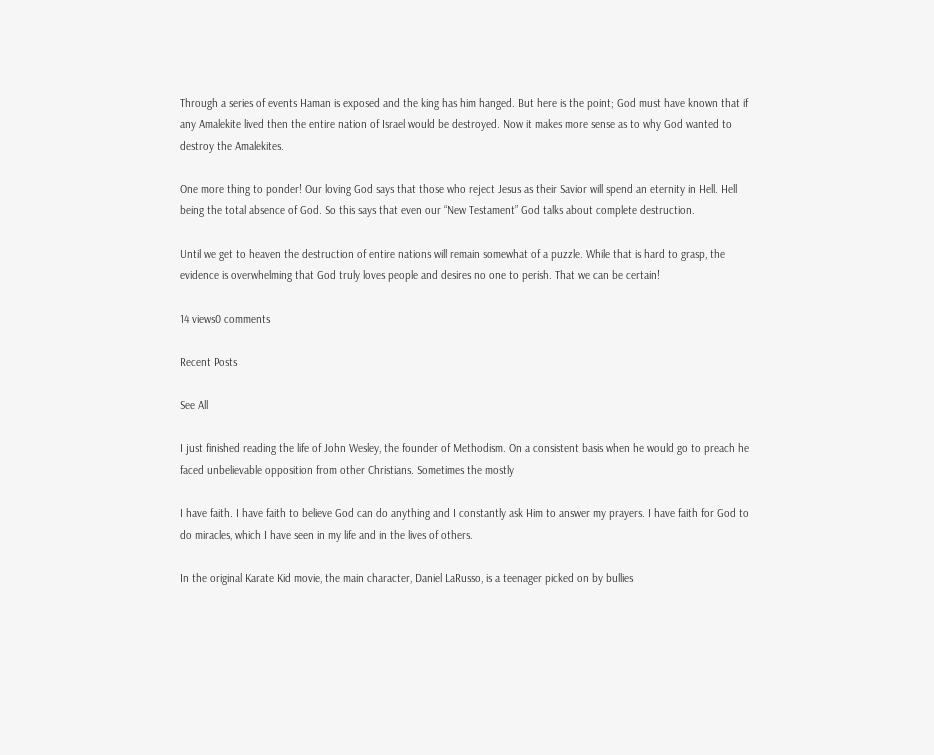Through a series of events Haman is exposed and the king has him hanged. But here is the point; God must have known that if any Amalekite lived then the entire nation of Israel would be destroyed. Now it makes more sense as to why God wanted to destroy the Amalekites.

One more thing to ponder! Our loving God says that those who reject Jesus as their Savior will spend an eternity in Hell. Hell being the total absence of God. So this says that even our “New Testament” God talks about complete destruction.

Until we get to heaven the destruction of entire nations will remain somewhat of a puzzle. While that is hard to grasp, the evidence is overwhelming that God truly loves people and desires no one to perish. That we can be certain!

14 views0 comments

Recent Posts

See All

I just finished reading the life of John Wesley, the founder of Methodism. On a consistent basis when he would go to preach he faced unbelievable opposition from other Christians. Sometimes the mostly

I have faith. I have faith to believe God can do anything and I constantly ask Him to answer my prayers. I have faith for God to do miracles, which I have seen in my life and in the lives of others.

In the original Karate Kid movie, the main character, Daniel LaRusso, is a teenager picked on by bullies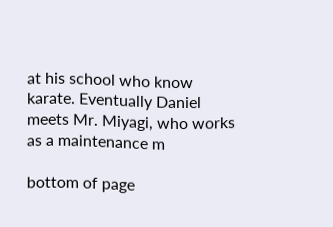at his school who know karate. Eventually Daniel meets Mr. Miyagi, who works as a maintenance m

bottom of page